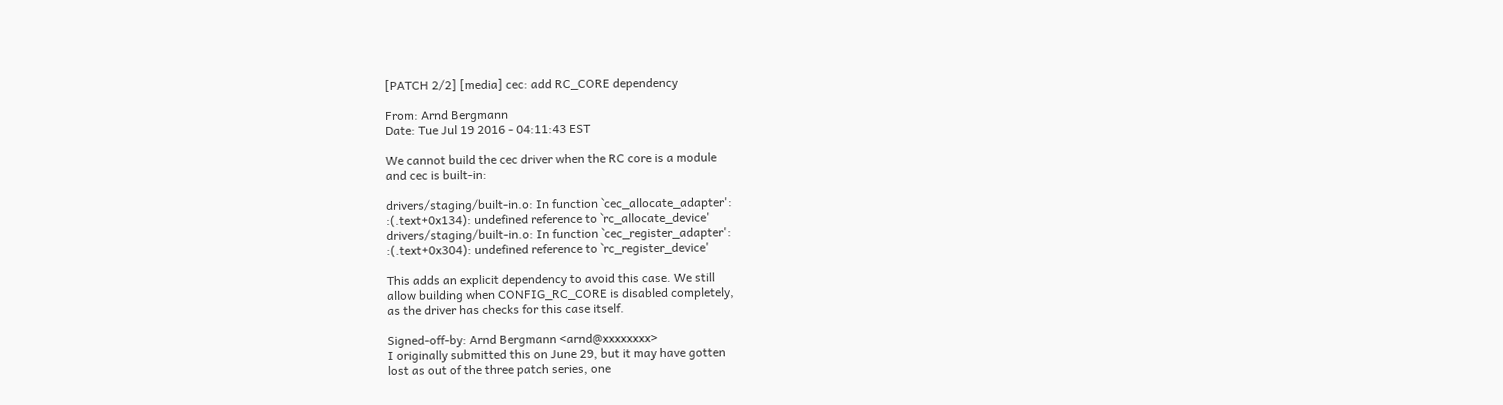[PATCH 2/2] [media] cec: add RC_CORE dependency

From: Arnd Bergmann
Date: Tue Jul 19 2016 - 04:11:43 EST

We cannot build the cec driver when the RC core is a module
and cec is built-in:

drivers/staging/built-in.o: In function `cec_allocate_adapter':
:(.text+0x134): undefined reference to `rc_allocate_device'
drivers/staging/built-in.o: In function `cec_register_adapter':
:(.text+0x304): undefined reference to `rc_register_device'

This adds an explicit dependency to avoid this case. We still
allow building when CONFIG_RC_CORE is disabled completely,
as the driver has checks for this case itself.

Signed-off-by: Arnd Bergmann <arnd@xxxxxxxx>
I originally submitted this on June 29, but it may have gotten
lost as out of the three patch series, one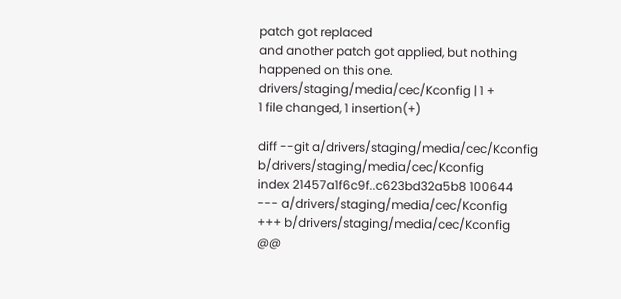patch got replaced
and another patch got applied, but nothing happened on this one.
drivers/staging/media/cec/Kconfig | 1 +
1 file changed, 1 insertion(+)

diff --git a/drivers/staging/media/cec/Kconfig b/drivers/staging/media/cec/Kconfig
index 21457a1f6c9f..c623bd32a5b8 100644
--- a/drivers/staging/media/cec/Kconfig
+++ b/drivers/staging/media/cec/Kconfig
@@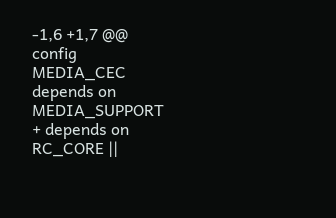-1,6 +1,7 @@
config MEDIA_CEC
depends on MEDIA_SUPPORT
+ depends on RC_CORE ||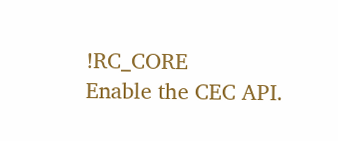!RC_CORE
Enable the CEC API.